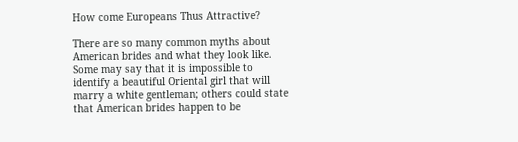How come Europeans Thus Attractive?

There are so many common myths about American brides and what they look like. Some may say that it is impossible to identify a beautiful Oriental girl that will marry a white gentleman; others could state that American brides happen to be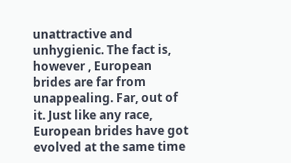unattractive and unhygienic. The fact is, however , European brides are far from unappealing. Far, out of it. Just like any race, European brides have got evolved at the same time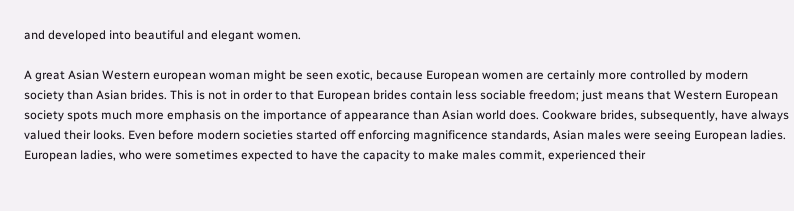and developed into beautiful and elegant women.

A great Asian Western european woman might be seen exotic, because European women are certainly more controlled by modern society than Asian brides. This is not in order to that European brides contain less sociable freedom; just means that Western European society spots much more emphasis on the importance of appearance than Asian world does. Cookware brides, subsequently, have always valued their looks. Even before modern societies started off enforcing magnificence standards, Asian males were seeing European ladies. European ladies, who were sometimes expected to have the capacity to make males commit, experienced their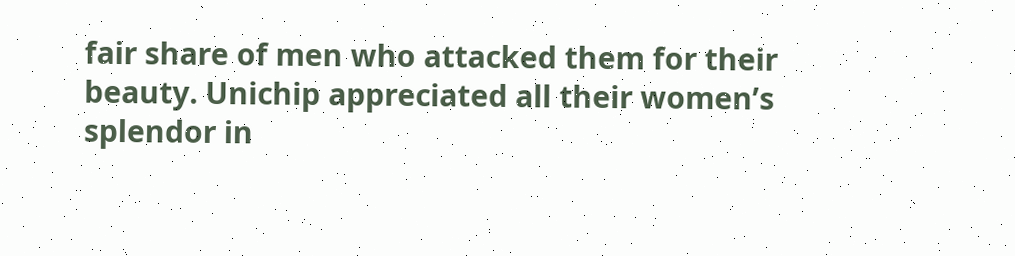fair share of men who attacked them for their beauty. Unichip appreciated all their women’s splendor in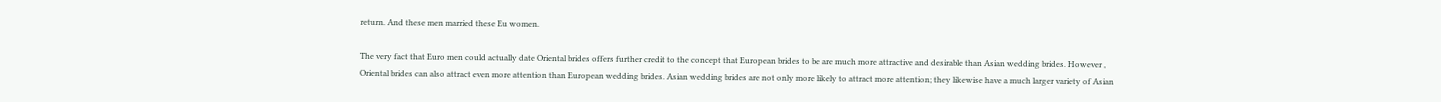return. And these men married these Eu women.

The very fact that Euro men could actually date Oriental brides offers further credit to the concept that European brides to be are much more attractive and desirable than Asian wedding brides. However , Oriental brides can also attract even more attention than European wedding brides. Asian wedding brides are not only more likely to attract more attention; they likewise have a much larger variety of Asian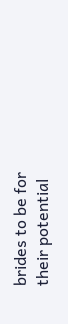brides to be for their potential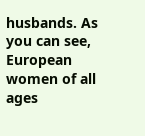husbands. As you can see, European women of all ages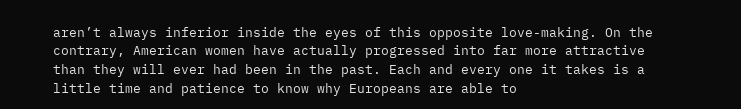aren’t always inferior inside the eyes of this opposite love-making. On the contrary, American women have actually progressed into far more attractive than they will ever had been in the past. Each and every one it takes is a little time and patience to know why Europeans are able to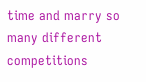time and marry so many different competitions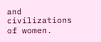and civilizations of women.